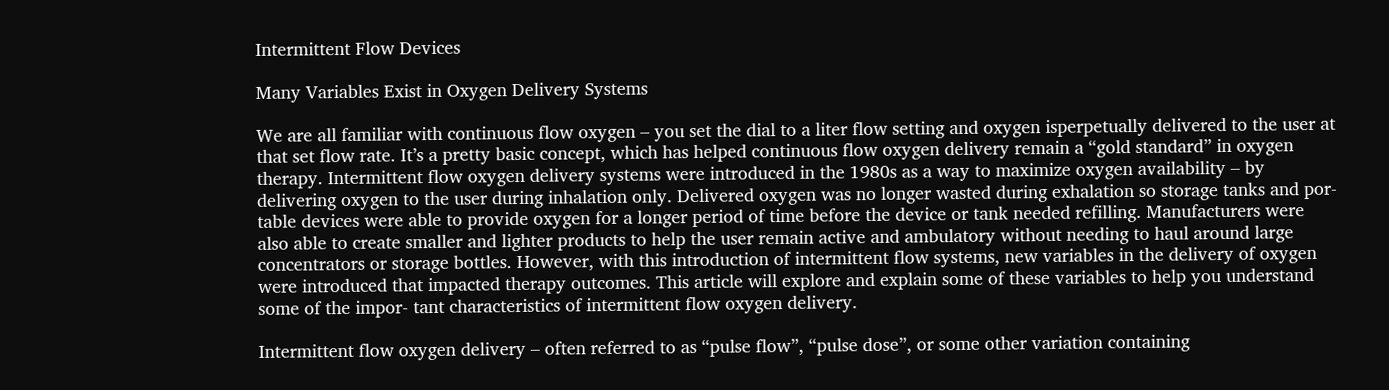Intermittent Flow Devices

Many Variables Exist in Oxygen Delivery Systems

We are all familiar with continuous flow oxygen – you set the dial to a liter flow setting and oxygen isperpetually delivered to the user at that set flow rate. It’s a pretty basic concept, which has helped continuous flow oxygen delivery remain a “gold standard” in oxygen therapy. Intermittent flow oxygen delivery systems were introduced in the 1980s as a way to maximize oxygen availability – by delivering oxygen to the user during inhalation only. Delivered oxygen was no longer wasted during exhalation so storage tanks and por- table devices were able to provide oxygen for a longer period of time before the device or tank needed refilling. Manufacturers were also able to create smaller and lighter products to help the user remain active and ambulatory without needing to haul around large concentrators or storage bottles. However, with this introduction of intermittent flow systems, new variables in the delivery of oxygen were introduced that impacted therapy outcomes. This article will explore and explain some of these variables to help you understand some of the impor- tant characteristics of intermittent flow oxygen delivery.

Intermittent flow oxygen delivery – often referred to as “pulse flow”, “pulse dose”, or some other variation containing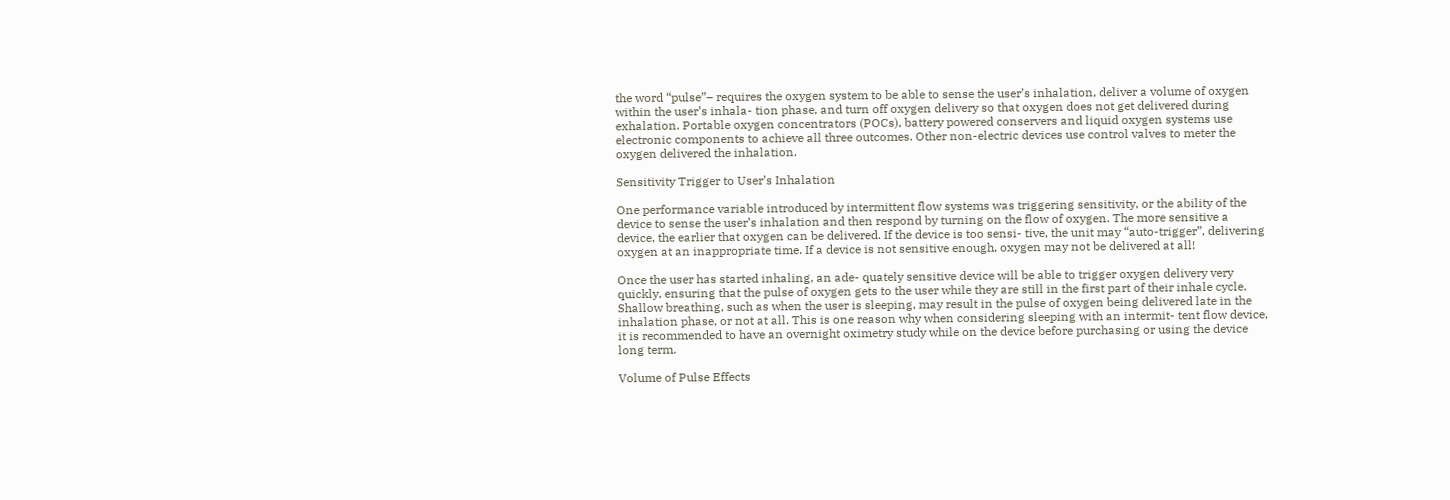the word “pulse”– requires the oxygen system to be able to sense the user’s inhalation, deliver a volume of oxygen within the user’s inhala- tion phase, and turn off oxygen delivery so that oxygen does not get delivered during exhalation. Portable oxygen concentrators (POCs), battery powered conservers and liquid oxygen systems use electronic components to achieve all three outcomes. Other non-electric devices use control valves to meter the oxygen delivered the inhalation.

Sensitivity Trigger to User’s Inhalation

One performance variable introduced by intermittent flow systems was triggering sensitivity, or the ability of the device to sense the user’s inhalation and then respond by turning on the flow of oxygen. The more sensitive a device, the earlier that oxygen can be delivered. If the device is too sensi- tive, the unit may “auto-trigger”, delivering oxygen at an inappropriate time. If a device is not sensitive enough, oxygen may not be delivered at all!

Once the user has started inhaling, an ade- quately sensitive device will be able to trigger oxygen delivery very quickly, ensuring that the pulse of oxygen gets to the user while they are still in the first part of their inhale cycle. Shallow breathing, such as when the user is sleeping, may result in the pulse of oxygen being delivered late in the inhalation phase, or not at all. This is one reason why when considering sleeping with an intermit- tent flow device, it is recommended to have an overnight oximetry study while on the device before purchasing or using the device long term.

Volume of Pulse Effects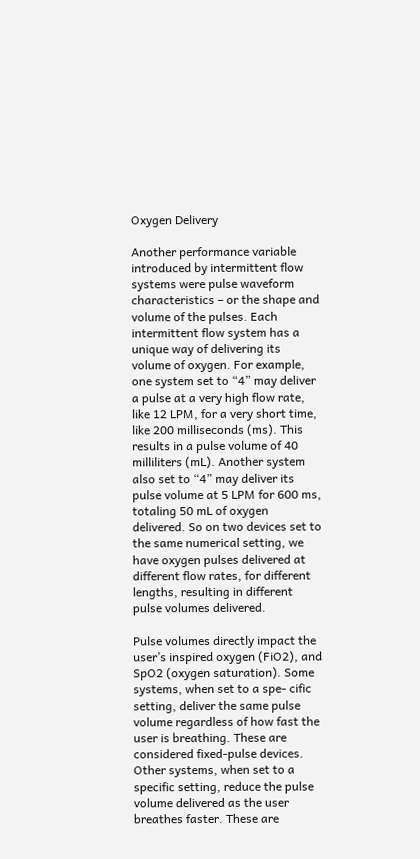Oxygen Delivery

Another performance variable introduced by intermittent flow systems were pulse waveform characteristics – or the shape and volume of the pulses. Each intermittent flow system has a unique way of delivering its volume of oxygen. For example, one system set to “4” may deliver a pulse at a very high flow rate, like 12 LPM, for a very short time, like 200 milliseconds (ms). This results in a pulse volume of 40 milliliters (mL). Another system also set to “4” may deliver its pulse volume at 5 LPM for 600 ms, totaling 50 mL of oxygen delivered. So on two devices set to the same numerical setting, we have oxygen pulses delivered at different flow rates, for different lengths, resulting in different pulse volumes delivered.

Pulse volumes directly impact the user’s inspired oxygen (FiO2), and SpO2 (oxygen saturation). Some systems, when set to a spe- cific setting, deliver the same pulse volume regardless of how fast the user is breathing. These are considered fixed-pulse devices. Other systems, when set to a specific setting, reduce the pulse volume delivered as the user breathes faster. These are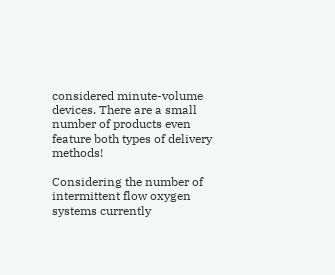considered minute-volume devices. There are a small number of products even feature both types of delivery methods!

Considering the number of intermittent flow oxygen systems currently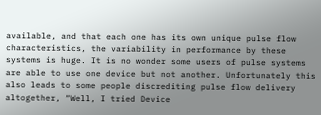available, and that each one has its own unique pulse flow characteristics, the variability in performance by these systems is huge. It is no wonder some users of pulse systems are able to use one device but not another. Unfortunately this also leads to some people discrediting pulse flow delivery altogether, “Well, I tried Device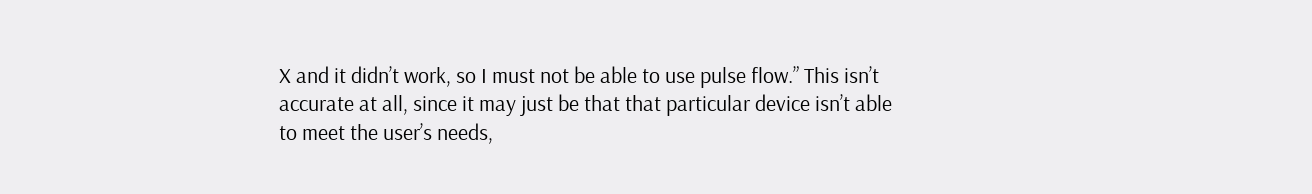X and it didn’t work, so I must not be able to use pulse flow.” This isn’t accurate at all, since it may just be that that particular device isn’t able to meet the user’s needs,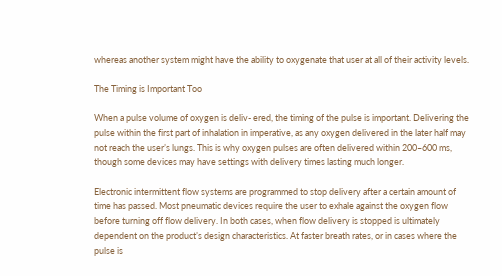whereas another system might have the ability to oxygenate that user at all of their activity levels.

The Timing is Important Too

When a pulse volume of oxygen is deliv- ered, the timing of the pulse is important. Delivering the pulse within the first part of inhalation in imperative, as any oxygen delivered in the later half may not reach the user’s lungs. This is why oxygen pulses are often delivered within 200–600 ms, though some devices may have settings with delivery times lasting much longer.

Electronic intermittent flow systems are programmed to stop delivery after a certain amount of time has passed. Most pneumatic devices require the user to exhale against the oxygen flow before turning off flow delivery. In both cases, when flow delivery is stopped is ultimately dependent on the product’s design characteristics. At faster breath rates, or in cases where the pulse is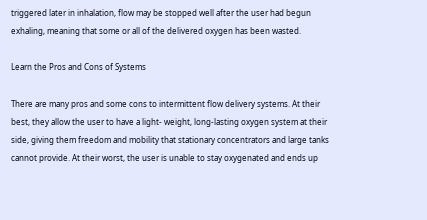triggered later in inhalation, flow may be stopped well after the user had begun exhaling, meaning that some or all of the delivered oxygen has been wasted.

Learn the Pros and Cons of Systems

There are many pros and some cons to intermittent flow delivery systems. At their best, they allow the user to have a light- weight, long-lasting oxygen system at their side, giving them freedom and mobility that stationary concentrators and large tanks cannot provide. At their worst, the user is unable to stay oxygenated and ends up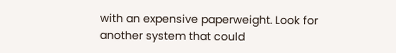with an expensive paperweight. Look for another system that could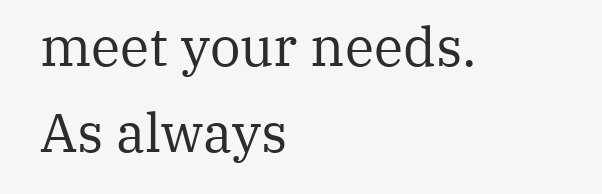meet your needs. As always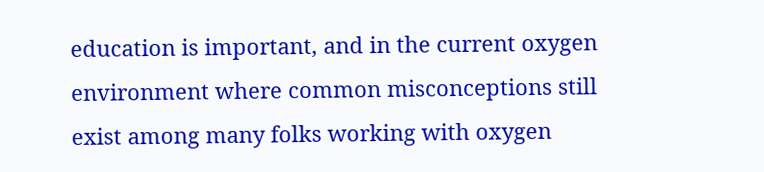education is important, and in the current oxygen environment where common misconceptions still exist among many folks working with oxygen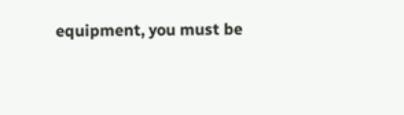equipment, you must be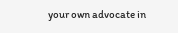your own advocate in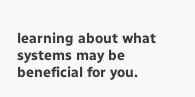learning about what systems may be beneficial for you.